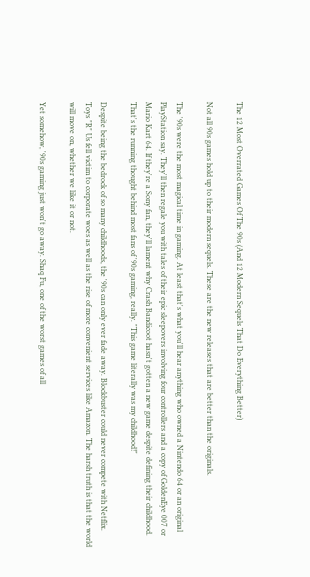The 12 Most Overrated Games Of The 90s (And 12 Modern Sequels That Do Everything Better)

Not all 90s games hold up to their modern sequels. These are the new releases that are better than the originals.

The '90s were the most magical time in gaming. At least that's what you'll hear anything who owned a Nintendo 64 or an original PlayStation say. They'll then regale you with tales of their epic sleepovers involving four controllers and a copy of GoldenEye 007 or Mario Kart 64. If they're a Sony fan, they'll lament why Crash Bandicoot hasn't gotten a new game despite defining their childhood. That's the running thought behind most fans of '90s gaming, really. "This game literally was my childhood!"

Despite being the bedrock of so many childhoods, the '90s can only ever fade away. Blockbuster could never compete with Netflix. Toys "R" Us fell victim to corporate woes as well as the rise of more convenient services like Amazon. The harsh truth is that the world will move on, whether we like it or not.

Yet somehow, '90s gaming just won't go away. Shaq Fu, one of the worst games of all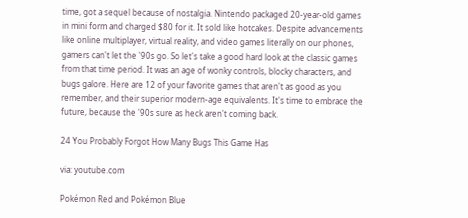time, got a sequel because of nostalgia. Nintendo packaged 20-year-old games in mini form and charged $80 for it. It sold like hotcakes. Despite advancements like online multiplayer, virtual reality, and video games literally on our phones, gamers can't let the '90s go. So let's take a good hard look at the classic games from that time period. It was an age of wonky controls, blocky characters, and bugs galore. Here are 12 of your favorite games that aren't as good as you remember, and their superior modern-age equivalents. It's time to embrace the future, because the '90s sure as heck aren't coming back.

24 You Probably Forgot How Many Bugs This Game Has

via: youtube.com

Pokémon Red and Pokémon Blue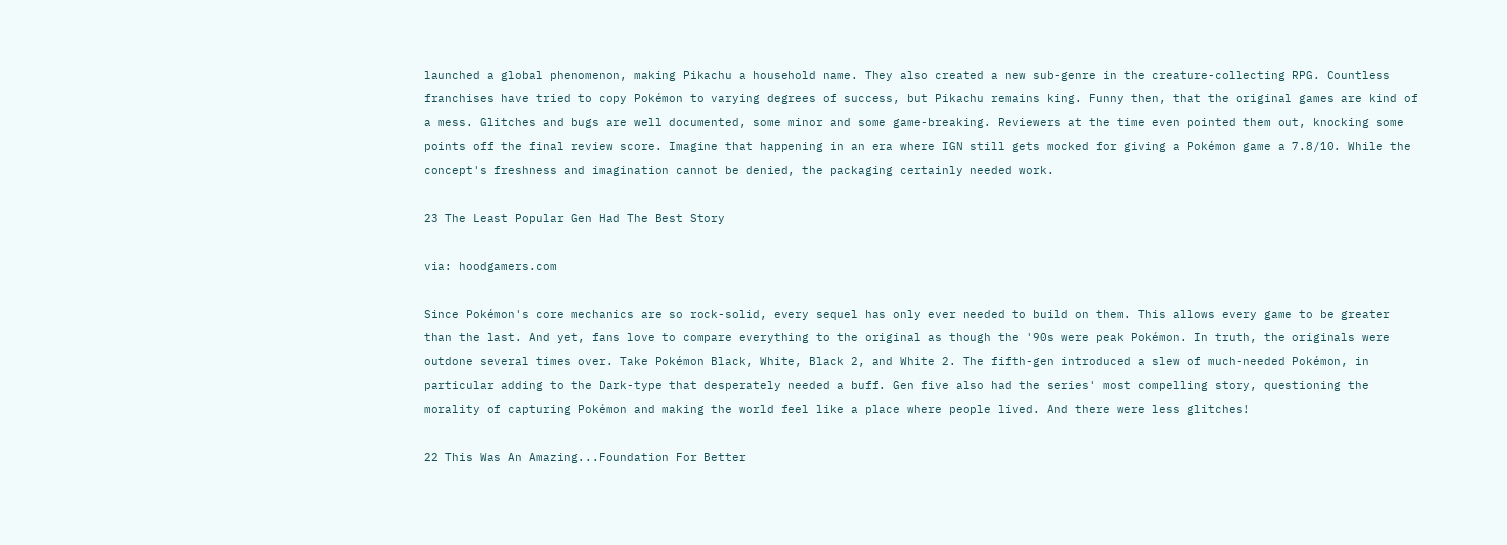launched a global phenomenon, making Pikachu a household name. They also created a new sub-genre in the creature-collecting RPG. Countless franchises have tried to copy Pokémon to varying degrees of success, but Pikachu remains king. Funny then, that the original games are kind of a mess. Glitches and bugs are well documented, some minor and some game-breaking. Reviewers at the time even pointed them out, knocking some points off the final review score. Imagine that happening in an era where IGN still gets mocked for giving a Pokémon game a 7.8/10. While the concept's freshness and imagination cannot be denied, the packaging certainly needed work.

23 The Least Popular Gen Had The Best Story

via: hoodgamers.com

Since Pokémon's core mechanics are so rock-solid, every sequel has only ever needed to build on them. This allows every game to be greater than the last. And yet, fans love to compare everything to the original as though the '90s were peak Pokémon. In truth, the originals were outdone several times over. Take Pokémon Black, White, Black 2, and White 2. The fifth-gen introduced a slew of much-needed Pokémon, in particular adding to the Dark-type that desperately needed a buff. Gen five also had the series' most compelling story, questioning the morality of capturing Pokémon and making the world feel like a place where people lived. And there were less glitches!

22 This Was An Amazing...Foundation For Better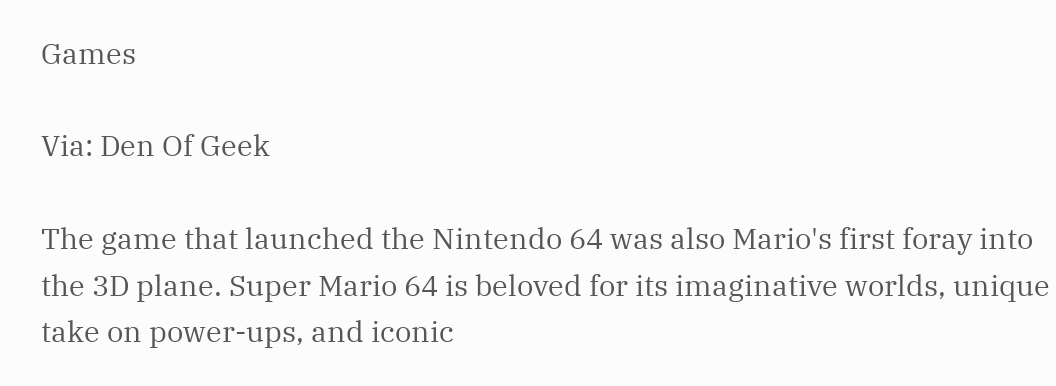Games

Via: Den Of Geek

The game that launched the Nintendo 64 was also Mario's first foray into the 3D plane. Super Mario 64 is beloved for its imaginative worlds, unique take on power-ups, and iconic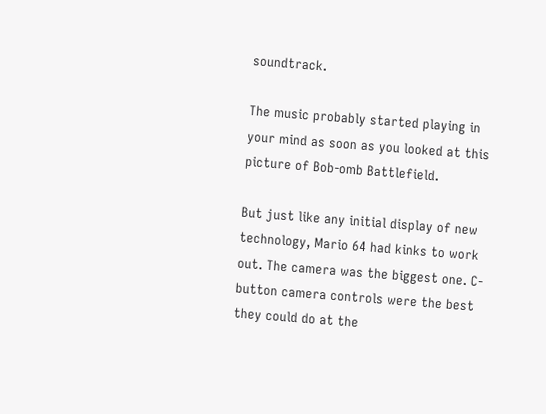soundtrack.

The music probably started playing in your mind as soon as you looked at this picture of Bob-omb Battlefield.

But just like any initial display of new technology, Mario 64 had kinks to work out. The camera was the biggest one. C-button camera controls were the best they could do at the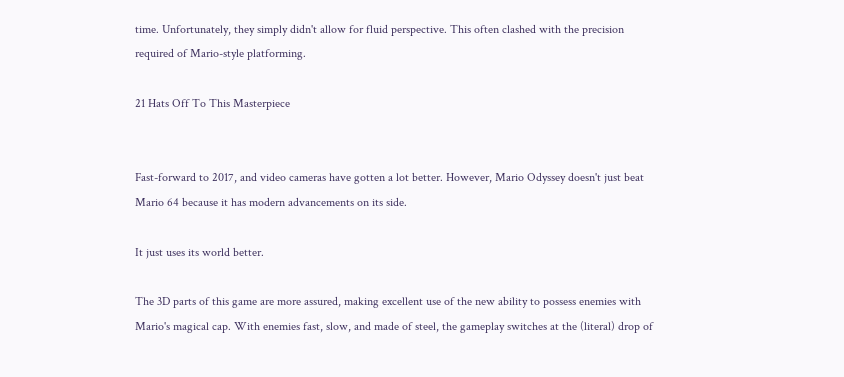time. Unfortunately, they simply didn't allow for fluid perspective. This often clashed with the precision required of Mario-style platforming.

21 Hats Off To This Masterpiece


Fast-forward to 2017, and video cameras have gotten a lot better. However, Mario Odyssey doesn't just beat Mario 64 because it has modern advancements on its side.

It just uses its world better.

The 3D parts of this game are more assured, making excellent use of the new ability to possess enemies with Mario's magical cap. With enemies fast, slow, and made of steel, the gameplay switches at the (literal) drop of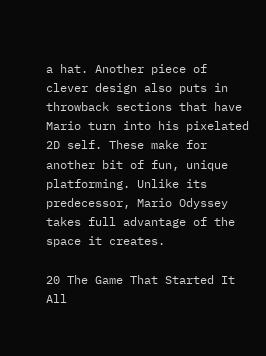a hat. Another piece of clever design also puts in throwback sections that have Mario turn into his pixelated 2D self. These make for another bit of fun, unique platforming. Unlike its predecessor, Mario Odyssey takes full advantage of the space it creates.

20 The Game That Started It All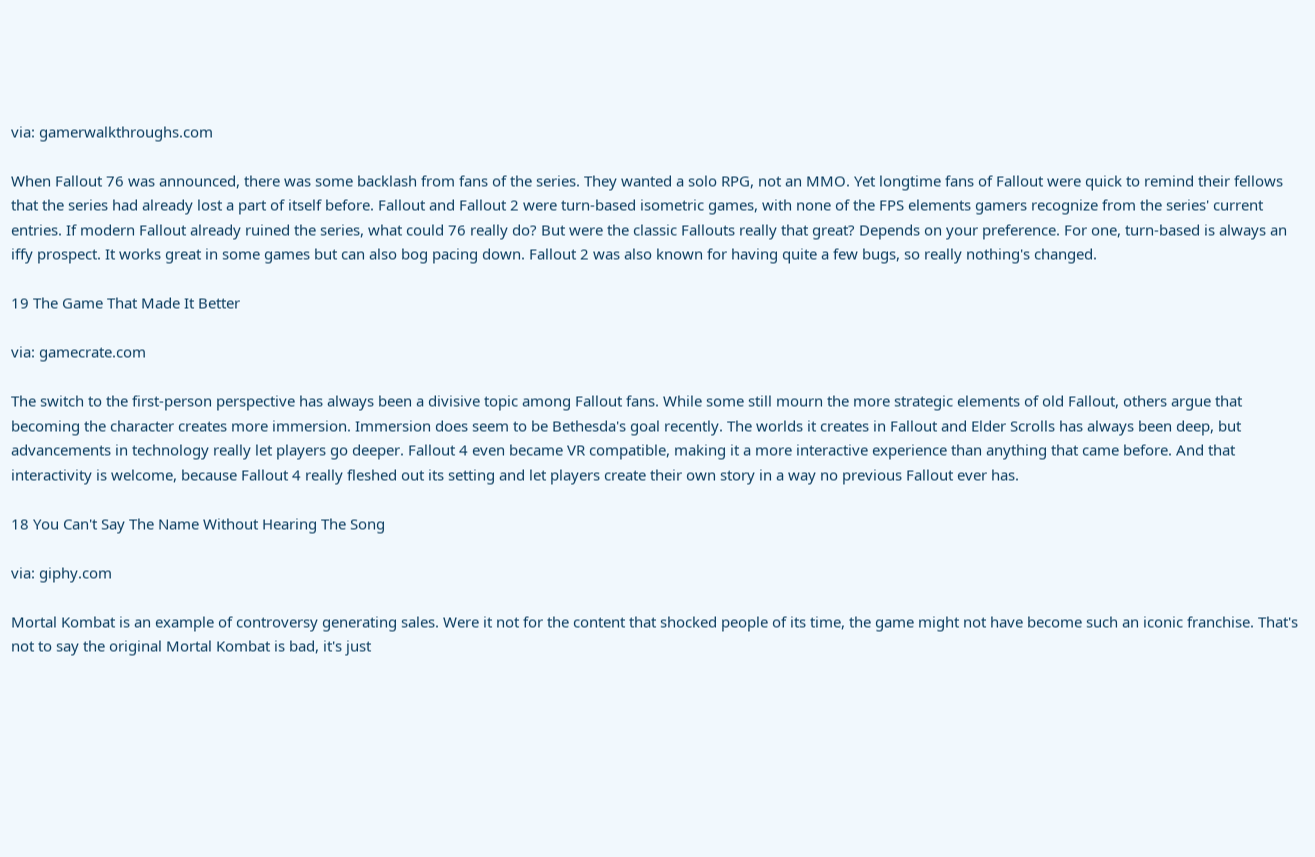via: gamerwalkthroughs.com

When Fallout 76 was announced, there was some backlash from fans of the series. They wanted a solo RPG, not an MMO. Yet longtime fans of Fallout were quick to remind their fellows that the series had already lost a part of itself before. Fallout and Fallout 2 were turn-based isometric games, with none of the FPS elements gamers recognize from the series' current entries. If modern Fallout already ruined the series, what could 76 really do? But were the classic Fallouts really that great? Depends on your preference. For one, turn-based is always an iffy prospect. It works great in some games but can also bog pacing down. Fallout 2 was also known for having quite a few bugs, so really nothing's changed.

19 The Game That Made It Better

via: gamecrate.com

The switch to the first-person perspective has always been a divisive topic among Fallout fans. While some still mourn the more strategic elements of old Fallout, others argue that becoming the character creates more immersion. Immersion does seem to be Bethesda's goal recently. The worlds it creates in Fallout and Elder Scrolls has always been deep, but advancements in technology really let players go deeper. Fallout 4 even became VR compatible, making it a more interactive experience than anything that came before. And that interactivity is welcome, because Fallout 4 really fleshed out its setting and let players create their own story in a way no previous Fallout ever has.

18 You Can't Say The Name Without Hearing The Song

via: giphy.com

Mortal Kombat is an example of controversy generating sales. Were it not for the content that shocked people of its time, the game might not have become such an iconic franchise. That's not to say the original Mortal Kombat is bad, it's just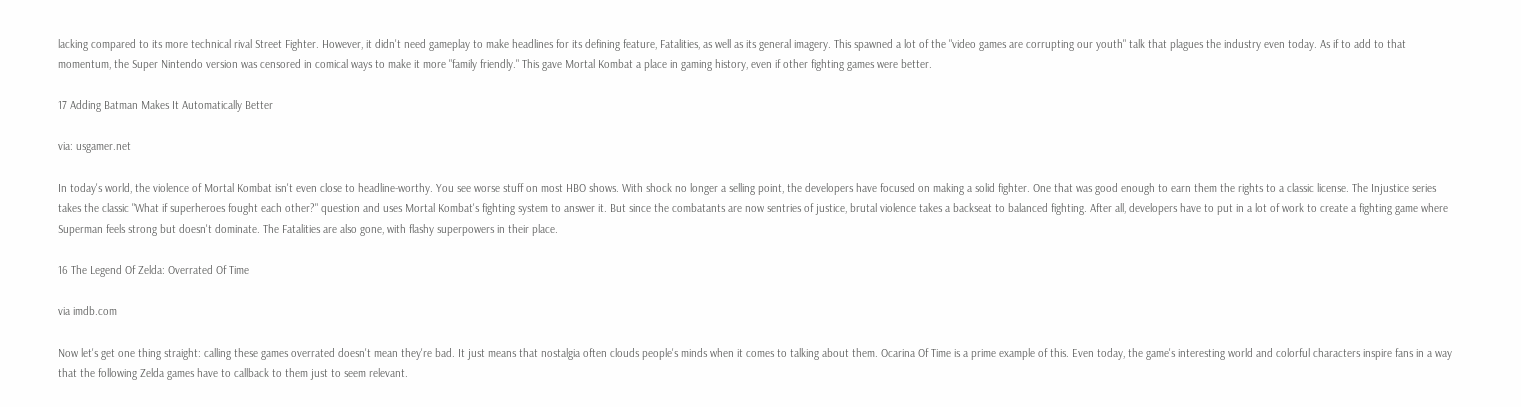lacking compared to its more technical rival Street Fighter. However, it didn't need gameplay to make headlines for its defining feature, Fatalities, as well as its general imagery. This spawned a lot of the "video games are corrupting our youth" talk that plagues the industry even today. As if to add to that momentum, the Super Nintendo version was censored in comical ways to make it more "family friendly." This gave Mortal Kombat a place in gaming history, even if other fighting games were better.

17 Adding Batman Makes It Automatically Better

via: usgamer.net

In today's world, the violence of Mortal Kombat isn't even close to headline-worthy. You see worse stuff on most HBO shows. With shock no longer a selling point, the developers have focused on making a solid fighter. One that was good enough to earn them the rights to a classic license. The Injustice series takes the classic "What if superheroes fought each other?" question and uses Mortal Kombat's fighting system to answer it. But since the combatants are now sentries of justice, brutal violence takes a backseat to balanced fighting. After all, developers have to put in a lot of work to create a fighting game where Superman feels strong but doesn't dominate. The Fatalities are also gone, with flashy superpowers in their place.

16 The Legend Of Zelda: Overrated Of Time

via imdb.com

Now let's get one thing straight: calling these games overrated doesn't mean they're bad. It just means that nostalgia often clouds people's minds when it comes to talking about them. Ocarina Of Time is a prime example of this. Even today, the game's interesting world and colorful characters inspire fans in a way that the following Zelda games have to callback to them just to seem relevant.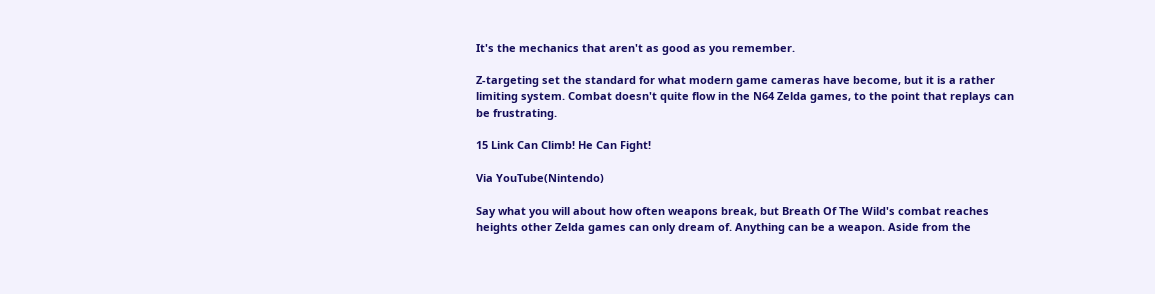It's the mechanics that aren't as good as you remember.

Z-targeting set the standard for what modern game cameras have become, but it is a rather limiting system. Combat doesn't quite flow in the N64 Zelda games, to the point that replays can be frustrating.

15 Link Can Climb! He Can Fight!

Via YouTube(Nintendo)

Say what you will about how often weapons break, but Breath Of The Wild's combat reaches heights other Zelda games can only dream of. Anything can be a weapon. Aside from the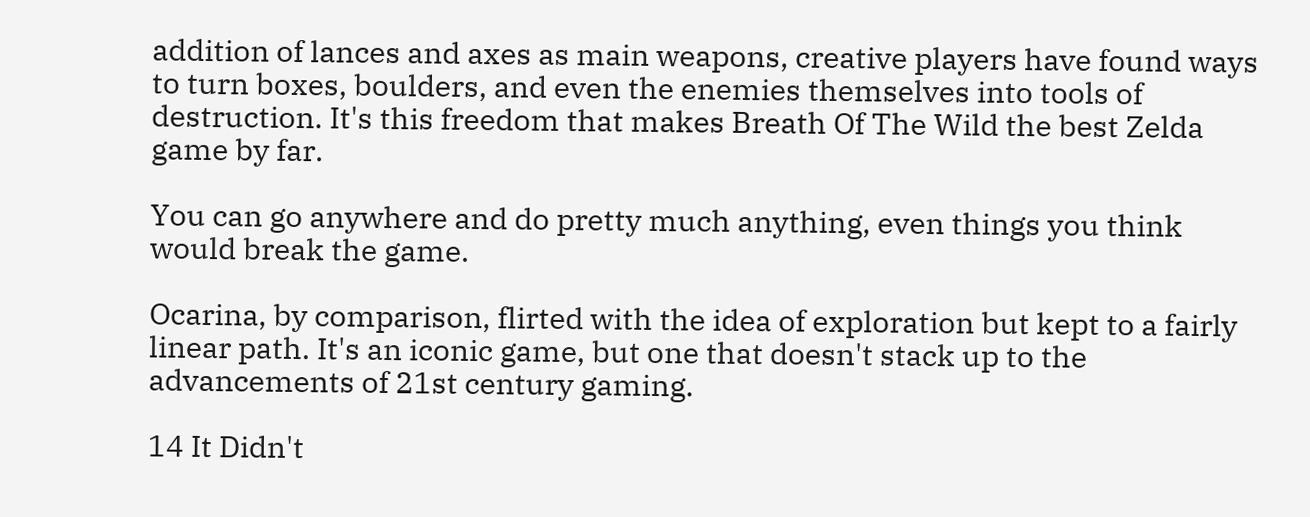addition of lances and axes as main weapons, creative players have found ways to turn boxes, boulders, and even the enemies themselves into tools of destruction. It's this freedom that makes Breath Of The Wild the best Zelda game by far.

You can go anywhere and do pretty much anything, even things you think would break the game.

Ocarina, by comparison, flirted with the idea of exploration but kept to a fairly linear path. It's an iconic game, but one that doesn't stack up to the advancements of 21st century gaming.

14 It Didn't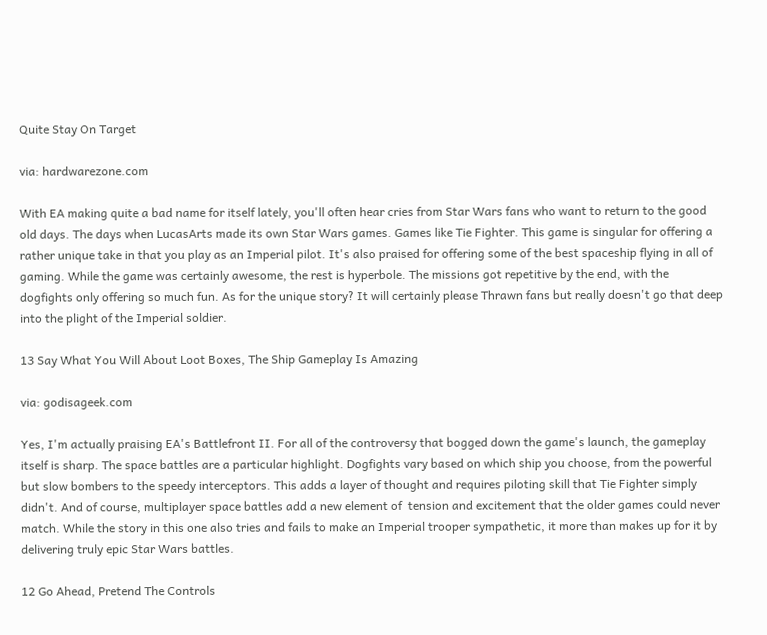Quite Stay On Target

via: hardwarezone.com

With EA making quite a bad name for itself lately, you'll often hear cries from Star Wars fans who want to return to the good old days. The days when LucasArts made its own Star Wars games. Games like Tie Fighter. This game is singular for offering a rather unique take in that you play as an Imperial pilot. It's also praised for offering some of the best spaceship flying in all of gaming. While the game was certainly awesome, the rest is hyperbole. The missions got repetitive by the end, with the dogfights only offering so much fun. As for the unique story? It will certainly please Thrawn fans but really doesn't go that deep into the plight of the Imperial soldier.

13 Say What You Will About Loot Boxes, The Ship Gameplay Is Amazing

via: godisageek.com

Yes, I'm actually praising EA's Battlefront II. For all of the controversy that bogged down the game's launch, the gameplay itself is sharp. The space battles are a particular highlight. Dogfights vary based on which ship you choose, from the powerful but slow bombers to the speedy interceptors. This adds a layer of thought and requires piloting skill that Tie Fighter simply didn't. And of course, multiplayer space battles add a new element of  tension and excitement that the older games could never match. While the story in this one also tries and fails to make an Imperial trooper sympathetic, it more than makes up for it by delivering truly epic Star Wars battles.

12 Go Ahead, Pretend The Controls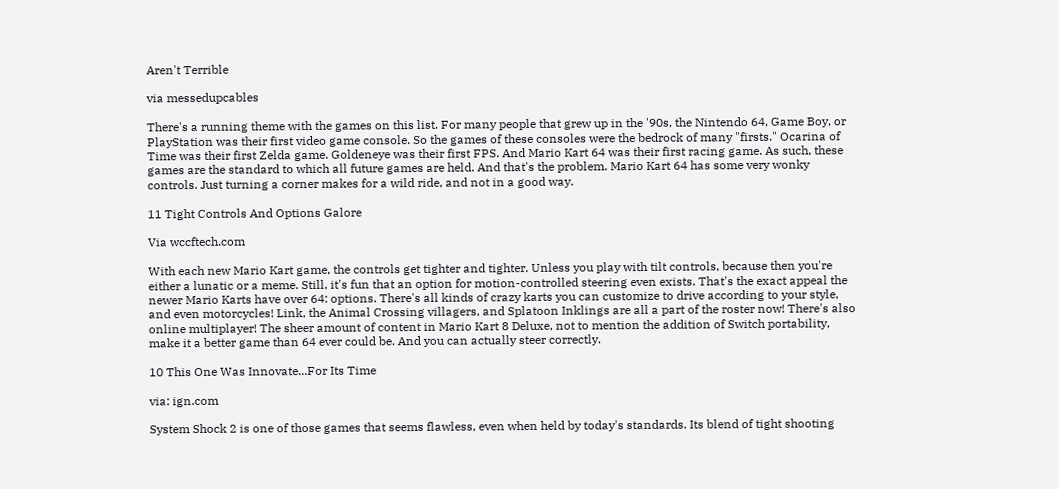Aren't Terrible

via messedupcables

There's a running theme with the games on this list. For many people that grew up in the '90s, the Nintendo 64, Game Boy, or PlayStation was their first video game console. So the games of these consoles were the bedrock of many "firsts." Ocarina of Time was their first Zelda game. Goldeneye was their first FPS. And Mario Kart 64 was their first racing game. As such, these games are the standard to which all future games are held. And that's the problem. Mario Kart 64 has some very wonky controls. Just turning a corner makes for a wild ride, and not in a good way.

11 Tight Controls And Options Galore

Via wccftech.com

With each new Mario Kart game, the controls get tighter and tighter. Unless you play with tilt controls, because then you're either a lunatic or a meme. Still, it's fun that an option for motion-controlled steering even exists. That's the exact appeal the newer Mario Karts have over 64: options. There's all kinds of crazy karts you can customize to drive according to your style, and even motorcycles! Link, the Animal Crossing villagers, and Splatoon Inklings are all a part of the roster now! There's also online multiplayer! The sheer amount of content in Mario Kart 8 Deluxe, not to mention the addition of Switch portability, make it a better game than 64 ever could be. And you can actually steer correctly.

10 This One Was Innovate...For Its Time

via: ign.com

System Shock 2 is one of those games that seems flawless, even when held by today's standards. Its blend of tight shooting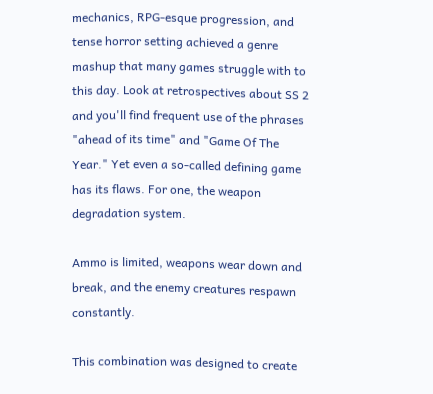mechanics, RPG-esque progression, and tense horror setting achieved a genre mashup that many games struggle with to this day. Look at retrospectives about SS 2 and you'll find frequent use of the phrases "ahead of its time" and "Game Of The Year." Yet even a so-called defining game has its flaws. For one, the weapon degradation system.

Ammo is limited, weapons wear down and break, and the enemy creatures respawn constantly.

This combination was designed to create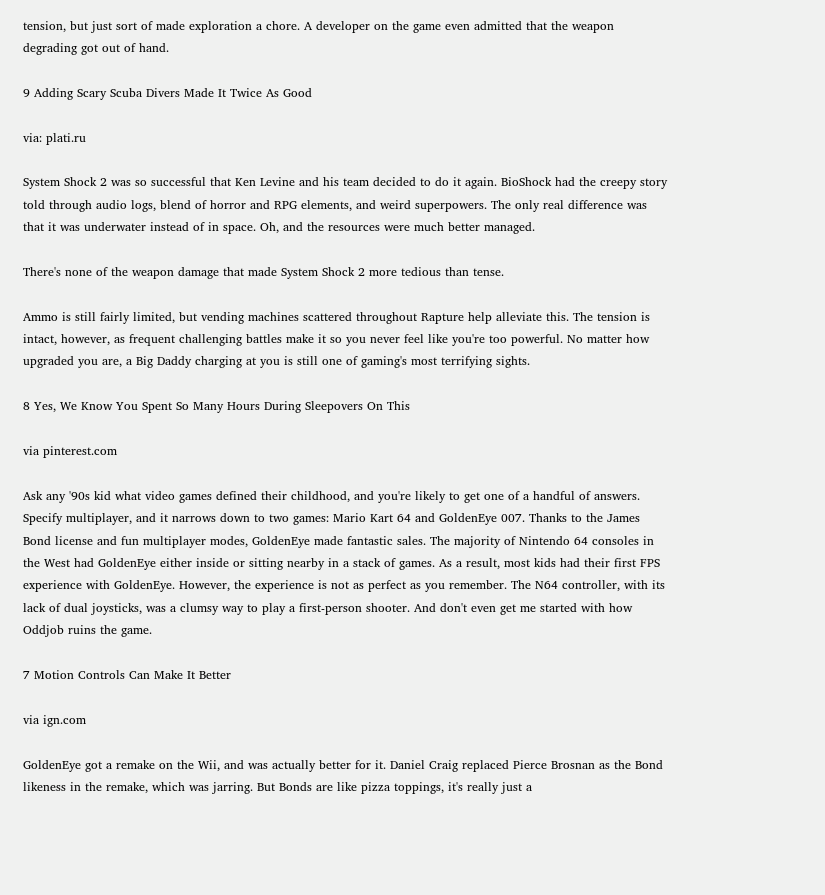tension, but just sort of made exploration a chore. A developer on the game even admitted that the weapon degrading got out of hand.

9 Adding Scary Scuba Divers Made It Twice As Good

via: plati.ru

System Shock 2 was so successful that Ken Levine and his team decided to do it again. BioShock had the creepy story told through audio logs, blend of horror and RPG elements, and weird superpowers. The only real difference was that it was underwater instead of in space. Oh, and the resources were much better managed.

There's none of the weapon damage that made System Shock 2 more tedious than tense.

Ammo is still fairly limited, but vending machines scattered throughout Rapture help alleviate this. The tension is intact, however, as frequent challenging battles make it so you never feel like you're too powerful. No matter how upgraded you are, a Big Daddy charging at you is still one of gaming's most terrifying sights.

8 Yes, We Know You Spent So Many Hours During Sleepovers On This

via pinterest.com

Ask any '90s kid what video games defined their childhood, and you're likely to get one of a handful of answers. Specify multiplayer, and it narrows down to two games: Mario Kart 64 and GoldenEye 007. Thanks to the James Bond license and fun multiplayer modes, GoldenEye made fantastic sales. The majority of Nintendo 64 consoles in the West had GoldenEye either inside or sitting nearby in a stack of games. As a result, most kids had their first FPS experience with GoldenEye. However, the experience is not as perfect as you remember. The N64 controller, with its lack of dual joysticks, was a clumsy way to play a first-person shooter. And don't even get me started with how Oddjob ruins the game.

7 Motion Controls Can Make It Better

via ign.com

GoldenEye got a remake on the Wii, and was actually better for it. Daniel Craig replaced Pierce Brosnan as the Bond likeness in the remake, which was jarring. But Bonds are like pizza toppings, it's really just a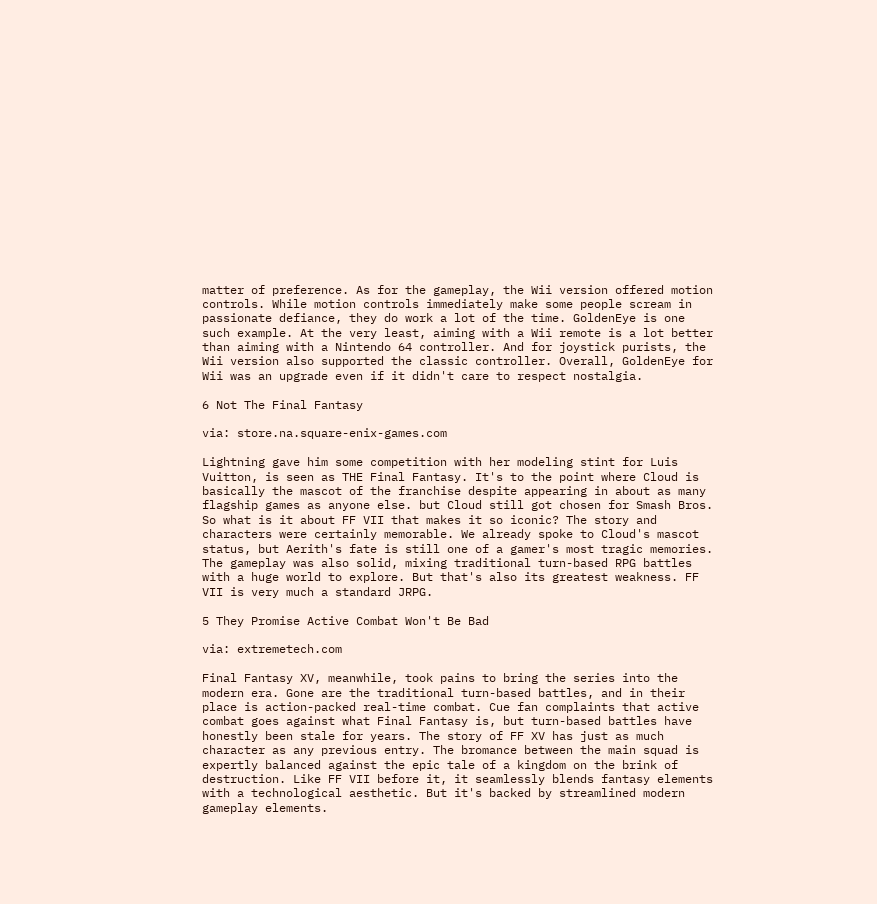matter of preference. As for the gameplay, the Wii version offered motion controls. While motion controls immediately make some people scream in passionate defiance, they do work a lot of the time. GoldenEye is one such example. At the very least, aiming with a Wii remote is a lot better than aiming with a Nintendo 64 controller. And for joystick purists, the Wii version also supported the classic controller. Overall, GoldenEye for Wii was an upgrade even if it didn't care to respect nostalgia.

6 Not The Final Fantasy

via: store.na.square-enix-games.com

Lightning gave him some competition with her modeling stint for Luis Vuitton, is seen as THE Final Fantasy. It's to the point where Cloud is basically the mascot of the franchise despite appearing in about as many flagship games as anyone else. but Cloud still got chosen for Smash Bros. So what is it about FF VII that makes it so iconic? The story and characters were certainly memorable. We already spoke to Cloud's mascot status, but Aerith's fate is still one of a gamer's most tragic memories. The gameplay was also solid, mixing traditional turn-based RPG battles with a huge world to explore. But that's also its greatest weakness. FF VII is very much a standard JRPG.

5 They Promise Active Combat Won't Be Bad

via: extremetech.com

Final Fantasy XV, meanwhile, took pains to bring the series into the modern era. Gone are the traditional turn-based battles, and in their place is action-packed real-time combat. Cue fan complaints that active combat goes against what Final Fantasy is, but turn-based battles have honestly been stale for years. The story of FF XV has just as much character as any previous entry. The bromance between the main squad is expertly balanced against the epic tale of a kingdom on the brink of destruction. Like FF VII before it, it seamlessly blends fantasy elements with a technological aesthetic. But it's backed by streamlined modern gameplay elements.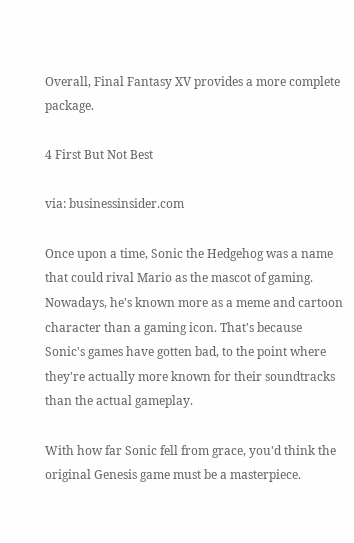Overall, Final Fantasy XV provides a more complete package.

4 First But Not Best

via: businessinsider.com

Once upon a time, Sonic the Hedgehog was a name that could rival Mario as the mascot of gaming. Nowadays, he's known more as a meme and cartoon character than a gaming icon. That's because Sonic's games have gotten bad, to the point where they're actually more known for their soundtracks than the actual gameplay.

With how far Sonic fell from grace, you'd think the original Genesis game must be a masterpiece.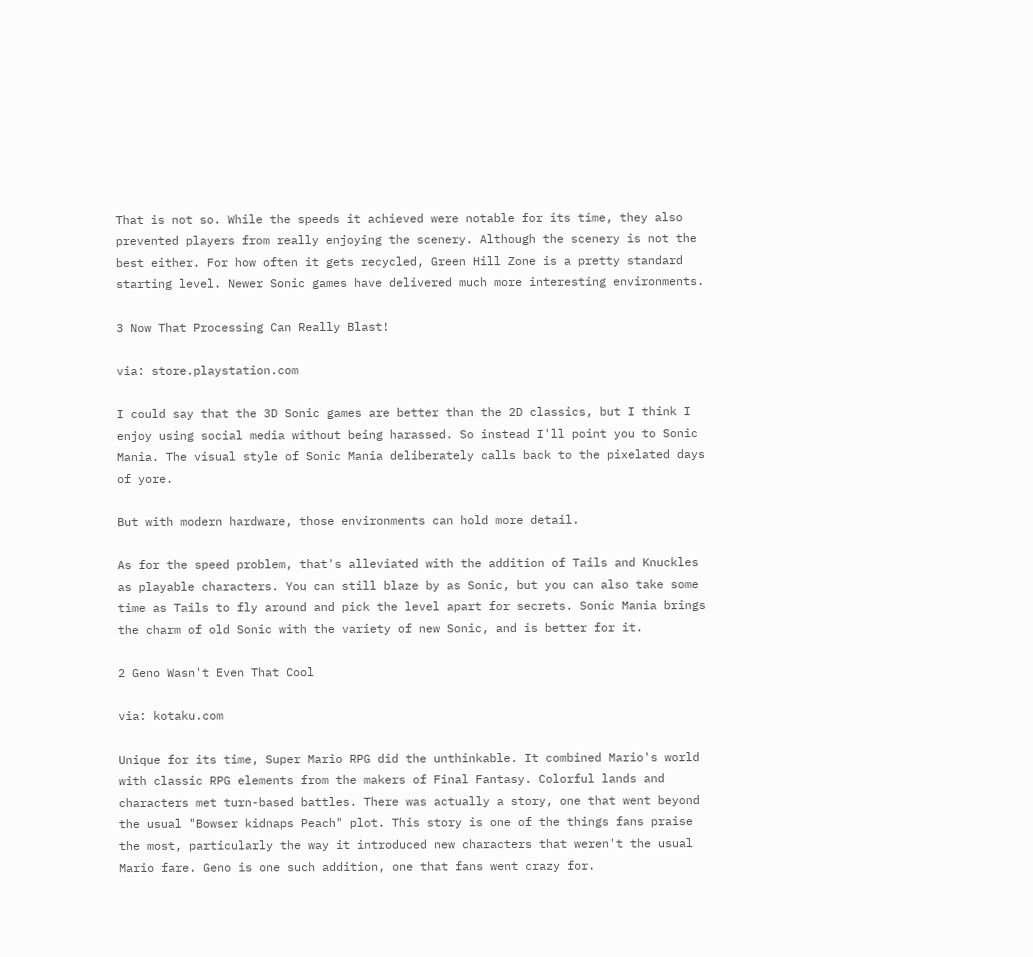That is not so. While the speeds it achieved were notable for its time, they also prevented players from really enjoying the scenery. Although the scenery is not the best either. For how often it gets recycled, Green Hill Zone is a pretty standard starting level. Newer Sonic games have delivered much more interesting environments.

3 Now That Processing Can Really Blast!

via: store.playstation.com

I could say that the 3D Sonic games are better than the 2D classics, but I think I enjoy using social media without being harassed. So instead I'll point you to Sonic Mania. The visual style of Sonic Mania deliberately calls back to the pixelated days of yore.

But with modern hardware, those environments can hold more detail.

As for the speed problem, that's alleviated with the addition of Tails and Knuckles as playable characters. You can still blaze by as Sonic, but you can also take some time as Tails to fly around and pick the level apart for secrets. Sonic Mania brings the charm of old Sonic with the variety of new Sonic, and is better for it.

2 Geno Wasn't Even That Cool

via: kotaku.com

Unique for its time, Super Mario RPG did the unthinkable. It combined Mario's world with classic RPG elements from the makers of Final Fantasy. Colorful lands and characters met turn-based battles. There was actually a story, one that went beyond the usual "Bowser kidnaps Peach" plot. This story is one of the things fans praise the most, particularly the way it introduced new characters that weren't the usual Mario fare. Geno is one such addition, one that fans went crazy for.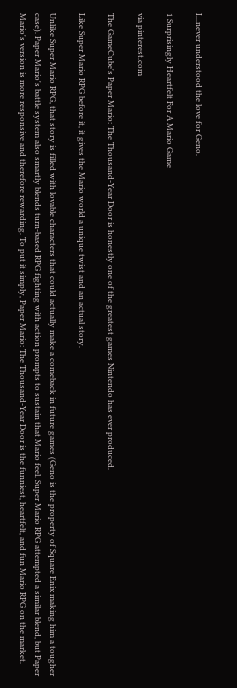I...never understood the love for Geno.

1 Surprisingly Heartfelt For A Mario Game

via pinterest.com

The GameCube's Paper Mario: The Thousand-Year Door is honestly one of the greatest games Nintendo has ever produced.

Like Super Mario RPG before it, it gives the Mario world a unique twist and an actual story.

Unlike Super Mario RPG, that story is filled with lovable characters that could actually make a comeback in future games (Geno is the property of Square Enix making him a tougher case). Paper Mario's battle system also smartly blends turn-based RPG fighting with action prompts to sustain that Mario feel. Super Mario RPG attempted a similar blend, but Paper Mario's version is more responsive and therefore rewarding. To put it simply, Paper Mario: The Thousand-Year Door is the funniest, heartfelt, and fun Mario RPG on the market.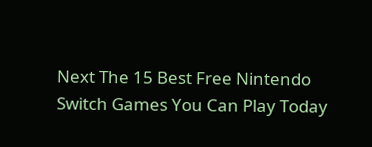Next The 15 Best Free Nintendo Switch Games You Can Play Today